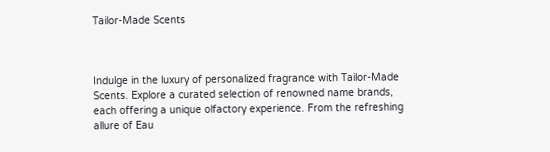Tailor-Made Scents



Indulge in the luxury of personalized fragrance with Tailor-Made Scents. Explore a curated selection of renowned name brands, each offering a unique olfactory experience. From the refreshing allure of Eau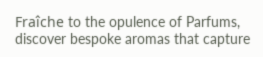Fraîche to the opulence of Parfums, discover bespoke aromas that capture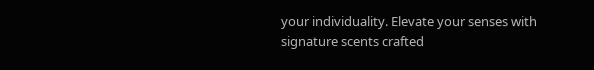your individuality. Elevate your senses with signature scents crafted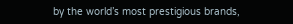by the world’s most prestigious brands,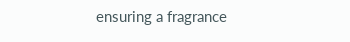ensuring a fragrance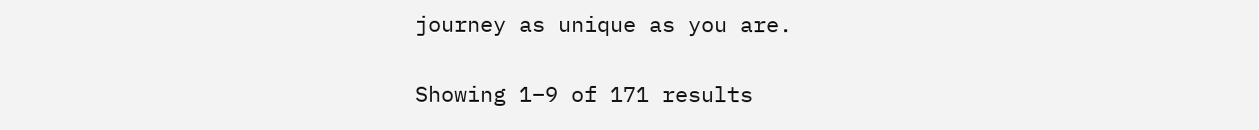journey as unique as you are.

Showing 1–9 of 171 results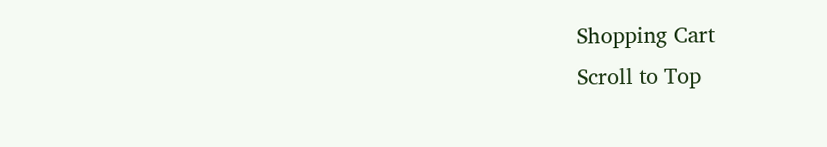Shopping Cart
Scroll to Top